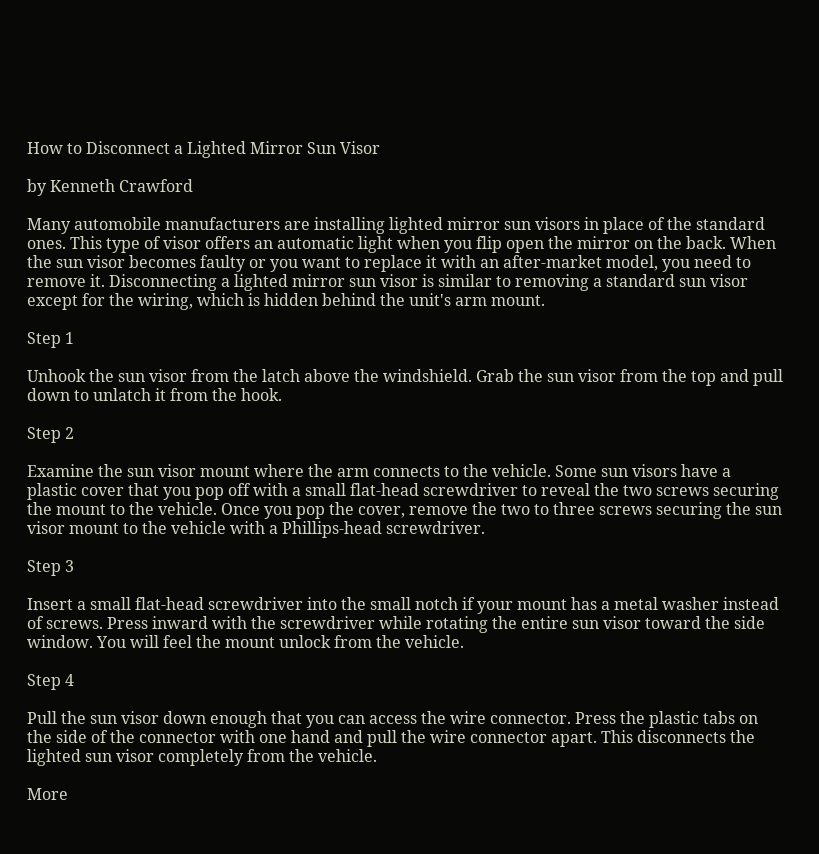How to Disconnect a Lighted Mirror Sun Visor

by Kenneth Crawford

Many automobile manufacturers are installing lighted mirror sun visors in place of the standard ones. This type of visor offers an automatic light when you flip open the mirror on the back. When the sun visor becomes faulty or you want to replace it with an after-market model, you need to remove it. Disconnecting a lighted mirror sun visor is similar to removing a standard sun visor except for the wiring, which is hidden behind the unit's arm mount.

Step 1

Unhook the sun visor from the latch above the windshield. Grab the sun visor from the top and pull down to unlatch it from the hook.

Step 2

Examine the sun visor mount where the arm connects to the vehicle. Some sun visors have a plastic cover that you pop off with a small flat-head screwdriver to reveal the two screws securing the mount to the vehicle. Once you pop the cover, remove the two to three screws securing the sun visor mount to the vehicle with a Phillips-head screwdriver.

Step 3

Insert a small flat-head screwdriver into the small notch if your mount has a metal washer instead of screws. Press inward with the screwdriver while rotating the entire sun visor toward the side window. You will feel the mount unlock from the vehicle.

Step 4

Pull the sun visor down enough that you can access the wire connector. Press the plastic tabs on the side of the connector with one hand and pull the wire connector apart. This disconnects the lighted sun visor completely from the vehicle.

More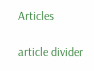Articles

article divider